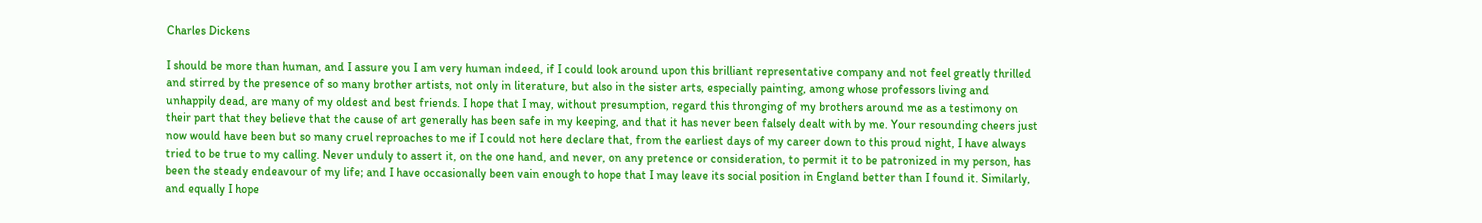Charles Dickens

I should be more than human, and I assure you I am very human indeed, if I could look around upon this brilliant representative company and not feel greatly thrilled and stirred by the presence of so many brother artists, not only in literature, but also in the sister arts, especially painting, among whose professors living and unhappily dead, are many of my oldest and best friends. I hope that I may, without presumption, regard this thronging of my brothers around me as a testimony on their part that they believe that the cause of art generally has been safe in my keeping, and that it has never been falsely dealt with by me. Your resounding cheers just now would have been but so many cruel reproaches to me if I could not here declare that, from the earliest days of my career down to this proud night, I have always tried to be true to my calling. Never unduly to assert it, on the one hand, and never, on any pretence or consideration, to permit it to be patronized in my person, has been the steady endeavour of my life; and I have occasionally been vain enough to hope that I may leave its social position in England better than I found it. Similarly, and equally I hope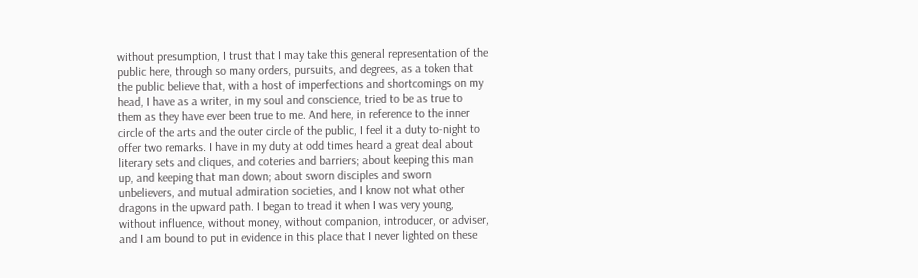without presumption, I trust that I may take this general representation of the public here, through so many orders, pursuits, and degrees, as a token that the public believe that, with a host of imperfections and shortcomings on my head, I have as a writer, in my soul and conscience, tried to be as true to them as they have ever been true to me. And here, in reference to the inner circle of the arts and the outer circle of the public, I feel it a duty to-night to offer two remarks. I have in my duty at odd times heard a great deal about literary sets and cliques, and coteries and barriers; about keeping this man up, and keeping that man down; about sworn disciples and sworn unbelievers, and mutual admiration societies, and I know not what other dragons in the upward path. I began to tread it when I was very young, without influence, without money, without companion, introducer, or adviser, and I am bound to put in evidence in this place that I never lighted on these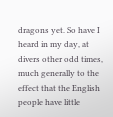dragons yet. So have I heard in my day, at divers other odd times, much generally to the effect that the English people have little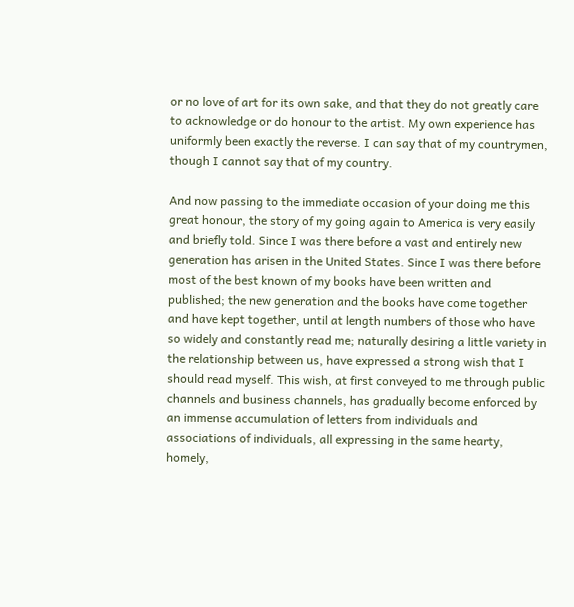or no love of art for its own sake, and that they do not greatly care to acknowledge or do honour to the artist. My own experience has uniformly been exactly the reverse. I can say that of my countrymen, though I cannot say that of my country.

And now passing to the immediate occasion of your doing me this great honour, the story of my going again to America is very easily and briefly told. Since I was there before a vast and entirely new generation has arisen in the United States. Since I was there before most of the best known of my books have been written and published; the new generation and the books have come together and have kept together, until at length numbers of those who have so widely and constantly read me; naturally desiring a little variety in the relationship between us, have expressed a strong wish that I should read myself. This wish, at first conveyed to me through public channels and business channels, has gradually become enforced by an immense accumulation of letters from individuals and associations of individuals, all expressing in the same hearty, homely,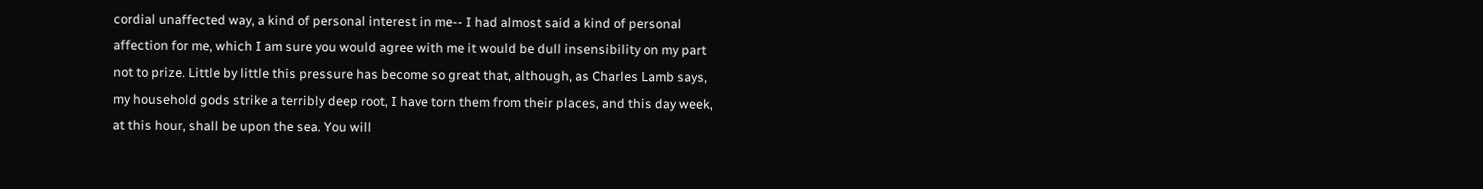cordial unaffected way, a kind of personal interest in me-- I had almost said a kind of personal affection for me, which I am sure you would agree with me it would be dull insensibility on my part not to prize. Little by little this pressure has become so great that, although, as Charles Lamb says, my household gods strike a terribly deep root, I have torn them from their places, and this day week, at this hour, shall be upon the sea. You will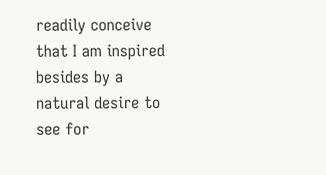readily conceive that I am inspired besides by a natural desire to see for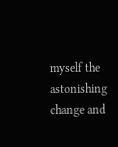myself the astonishing change and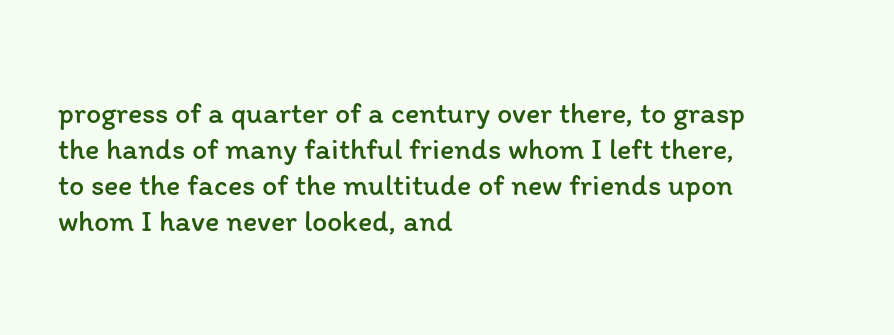progress of a quarter of a century over there, to grasp the hands of many faithful friends whom I left there, to see the faces of the multitude of new friends upon whom I have never looked, and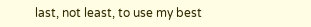last, not least, to use my best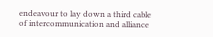endeavour to lay down a third cable of intercommunication and alliance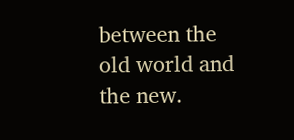between the old world and the new.